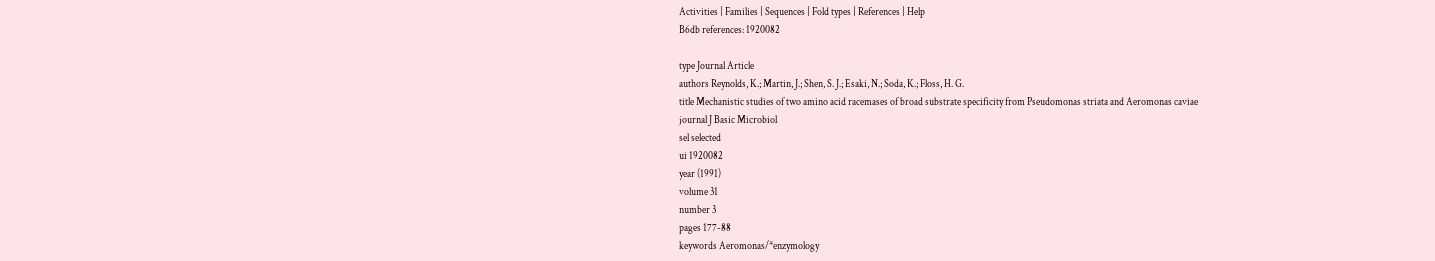Activities | Families | Sequences | Fold types | References | Help
B6db references: 1920082

type Journal Article
authors Reynolds, K.; Martin, J.; Shen, S. J.; Esaki, N.; Soda, K.; Floss, H. G.
title Mechanistic studies of two amino acid racemases of broad substrate specificity from Pseudomonas striata and Aeromonas caviae
journal J Basic Microbiol
sel selected
ui 1920082
year (1991)
volume 31
number 3
pages 177-88
keywords Aeromonas/*enzymology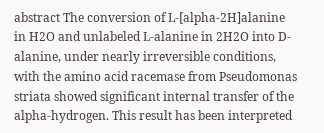abstract The conversion of L-[alpha-2H]alanine in H2O and unlabeled L-alanine in 2H2O into D-alanine, under nearly irreversible conditions, with the amino acid racemase from Pseudomonas striata showed significant internal transfer of the alpha-hydrogen. This result has been interpreted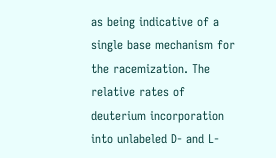as being indicative of a single base mechanism for the racemization. The relative rates of deuterium incorporation into unlabeled D- and L-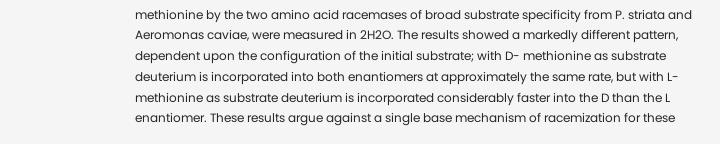methionine by the two amino acid racemases of broad substrate specificity from P. striata and Aeromonas caviae, were measured in 2H2O. The results showed a markedly different pattern, dependent upon the configuration of the initial substrate; with D- methionine as substrate deuterium is incorporated into both enantiomers at approximately the same rate, but with L-methionine as substrate deuterium is incorporated considerably faster into the D than the L enantiomer. These results argue against a single base mechanism of racemization for these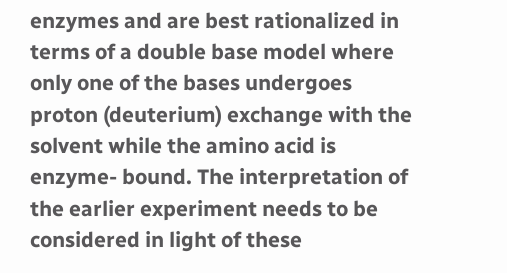enzymes and are best rationalized in terms of a double base model where only one of the bases undergoes proton (deuterium) exchange with the solvent while the amino acid is enzyme- bound. The interpretation of the earlier experiment needs to be considered in light of these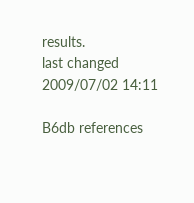results.
last changed 2009/07/02 14:11

B6db references